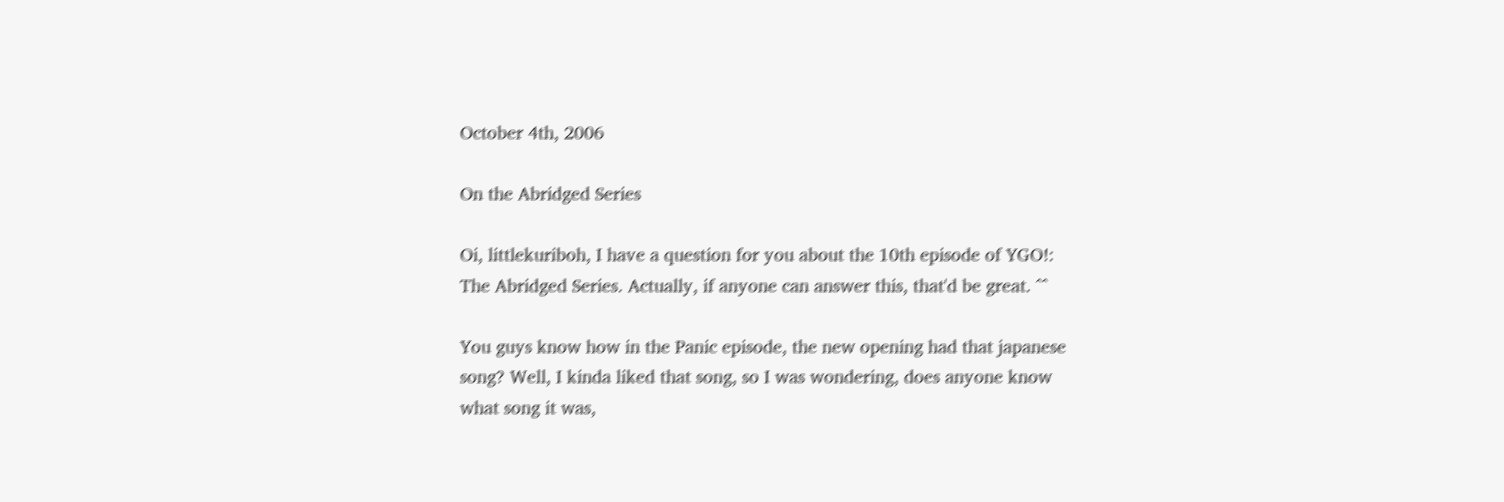October 4th, 2006

On the Abridged Series

Oi, littlekuriboh, I have a question for you about the 10th episode of YGO!: The Abridged Series. Actually, if anyone can answer this, that'd be great. ^^

You guys know how in the Panic episode, the new opening had that japanese song? Well, I kinda liked that song, so I was wondering, does anyone know what song it was,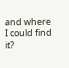and where I could find it?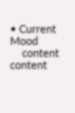• Current Mood
    content content